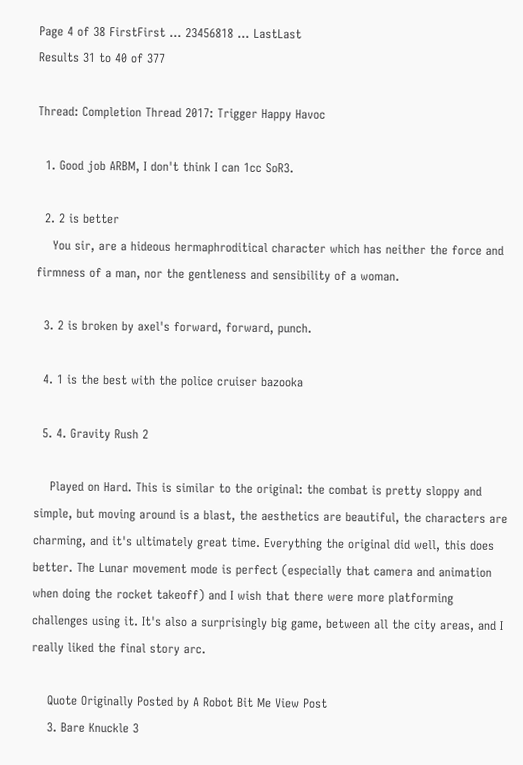Page 4 of 38 FirstFirst ... 23456818 ... LastLast
Results 31 to 40 of 377

Thread: Completion Thread 2017: Trigger Happy Havoc

  1. Good job ARBM, I don't think I can 1cc SoR3.

  2. 2 is better
    You sir, are a hideous hermaphroditical character which has neither the force and firmness of a man, nor the gentleness and sensibility of a woman.

  3. 2 is broken by axel's forward, forward, punch.

  4. 1 is the best with the police cruiser bazooka

  5. 4. Gravity Rush 2

    Played on Hard. This is similar to the original: the combat is pretty sloppy and simple, but moving around is a blast, the aesthetics are beautiful, the characters are charming, and it's ultimately great time. Everything the original did well, this does better. The Lunar movement mode is perfect (especially that camera and animation when doing the rocket takeoff) and I wish that there were more platforming challenges using it. It's also a surprisingly big game, between all the city areas, and I really liked the final story arc.

    Quote Originally Posted by A Robot Bit Me View Post
    3. Bare Knuckle 3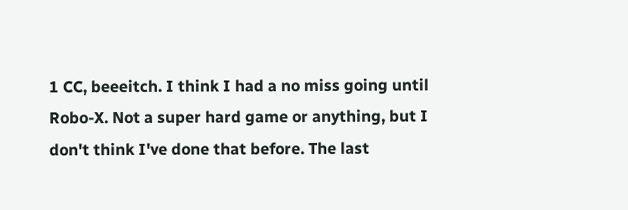1 CC, beeeitch. I think I had a no miss going until Robo-X. Not a super hard game or anything, but I don't think I've done that before. The last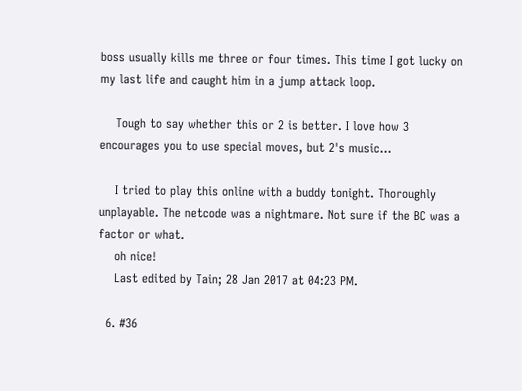boss usually kills me three or four times. This time I got lucky on my last life and caught him in a jump attack loop.

    Tough to say whether this or 2 is better. I love how 3 encourages you to use special moves, but 2's music...

    I tried to play this online with a buddy tonight. Thoroughly unplayable. The netcode was a nightmare. Not sure if the BC was a factor or what.
    oh nice!
    Last edited by Tain; 28 Jan 2017 at 04:23 PM.

  6. #36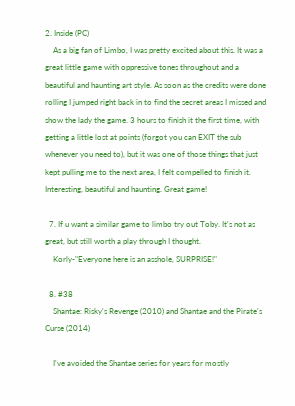2. Inside (PC)
    As a big fan of Limbo, I was pretty excited about this. It was a great little game with oppressive tones throughout and a beautiful and haunting art style. As soon as the credits were done rolling I jumped right back in to find the secret areas I missed and show the lady the game. 3 hours to finish it the first time, with getting a little lost at points (forgot you can EXIT the sub whenever you need to), but it was one of those things that just kept pulling me to the next area, I felt compelled to finish it. Interesting, beautiful and haunting. Great game!

  7. If u want a similar game to limbo try out Toby. It's not as great, but still worth a play through I thought.
    Korly-"Everyone here is an asshole, SURPRISE!"

  8. #38
    Shantae: Risky's Revenge (2010) and Shantae and the Pirate's Curse (2014)

    I've avoided the Shantae series for years for mostly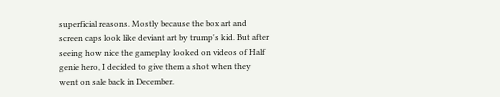superficial reasons. Mostly because the box art and screen caps look like deviant art by trump's kid. But after seeing how nice the gameplay looked on videos of Half genie hero, I decided to give them a shot when they went on sale back in December.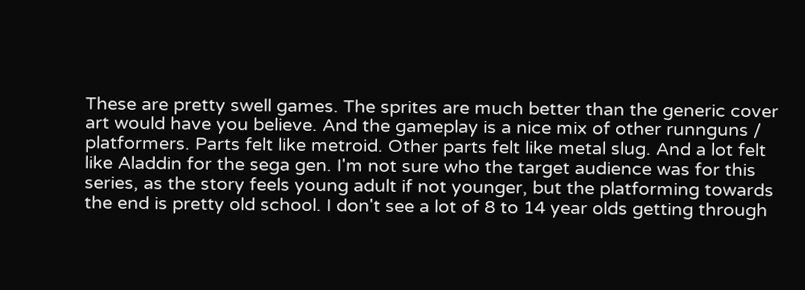These are pretty swell games. The sprites are much better than the generic cover art would have you believe. And the gameplay is a nice mix of other runnguns / platformers. Parts felt like metroid. Other parts felt like metal slug. And a lot felt like Aladdin for the sega gen. I'm not sure who the target audience was for this series, as the story feels young adult if not younger, but the platforming towards the end is pretty old school. I don't see a lot of 8 to 14 year olds getting through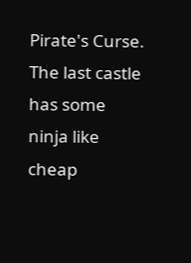Pirate's Curse. The last castle has some ninja like cheap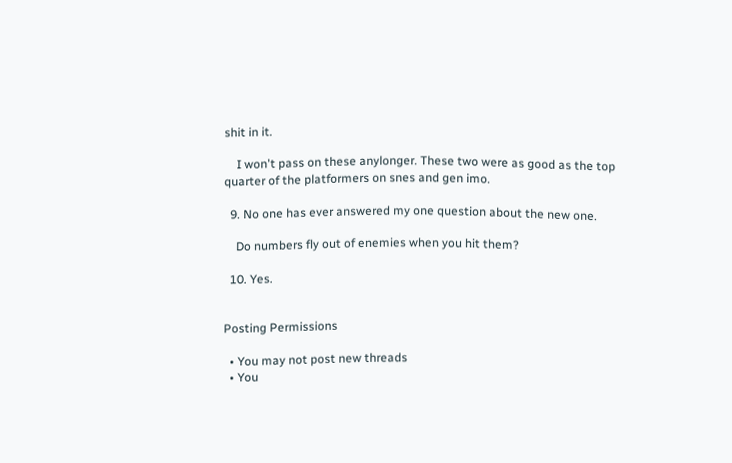shit in it.

    I won't pass on these anylonger. These two were as good as the top quarter of the platformers on snes and gen imo.

  9. No one has ever answered my one question about the new one.

    Do numbers fly out of enemies when you hit them?

  10. Yes.


Posting Permissions

  • You may not post new threads
  • You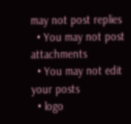may not post replies
  • You may not post attachments
  • You may not edit your posts
  • logo